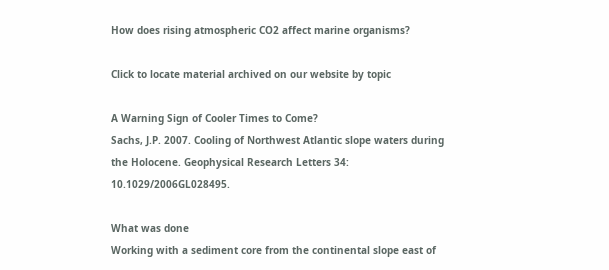How does rising atmospheric CO2 affect marine organisms?

Click to locate material archived on our website by topic

A Warning Sign of Cooler Times to Come?
Sachs, J.P. 2007. Cooling of Northwest Atlantic slope waters during the Holocene. Geophysical Research Letters 34: 10.1029/2006GL028495.

What was done
Working with a sediment core from the continental slope east of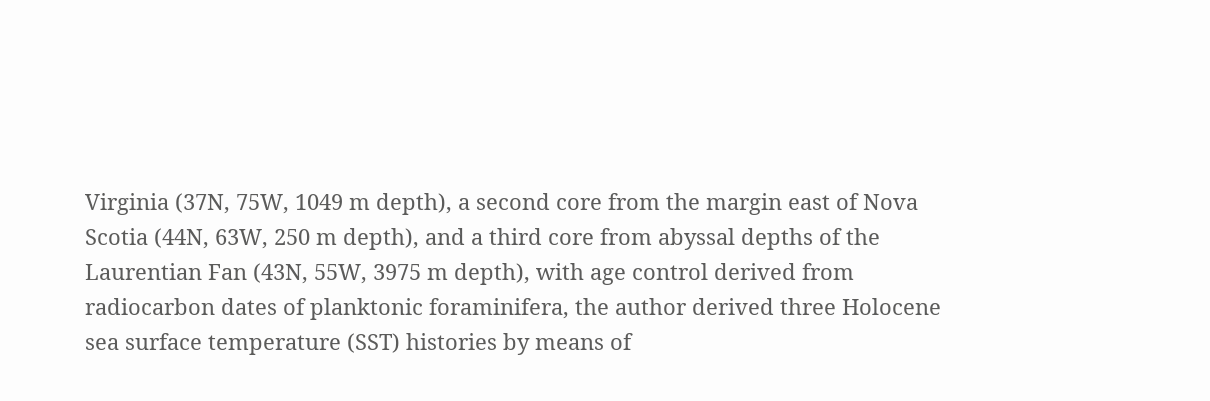Virginia (37N, 75W, 1049 m depth), a second core from the margin east of Nova Scotia (44N, 63W, 250 m depth), and a third core from abyssal depths of the Laurentian Fan (43N, 55W, 3975 m depth), with age control derived from radiocarbon dates of planktonic foraminifera, the author derived three Holocene sea surface temperature (SST) histories by means of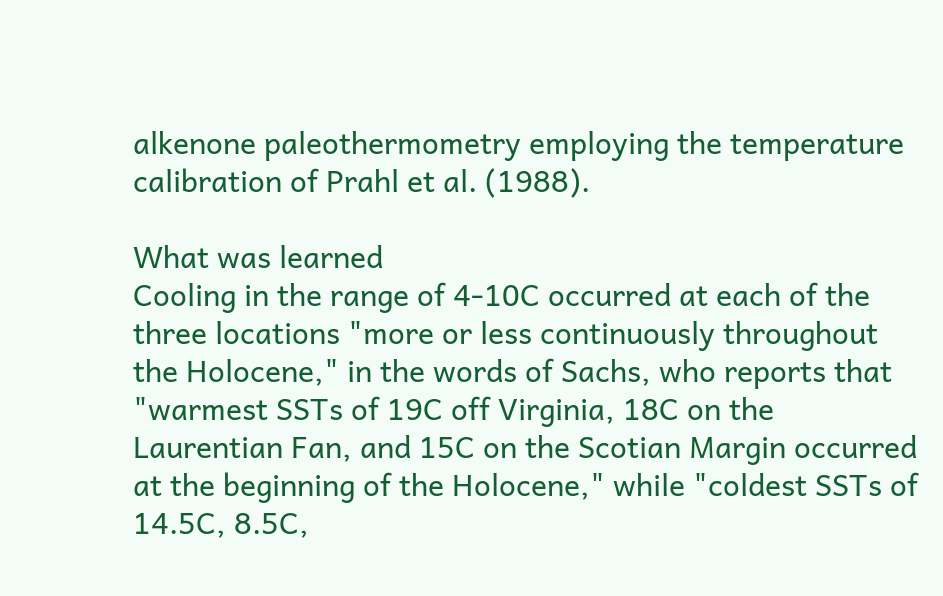alkenone paleothermometry employing the temperature calibration of Prahl et al. (1988).

What was learned
Cooling in the range of 4-10C occurred at each of the three locations "more or less continuously throughout the Holocene," in the words of Sachs, who reports that "warmest SSTs of 19C off Virginia, 18C on the Laurentian Fan, and 15C on the Scotian Margin occurred at the beginning of the Holocene," while "coldest SSTs of 14.5C, 8.5C,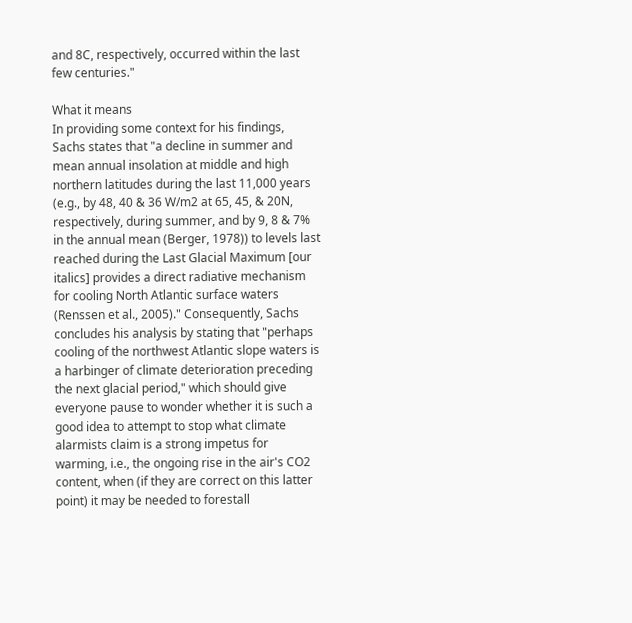and 8C, respectively, occurred within the last few centuries."

What it means
In providing some context for his findings, Sachs states that "a decline in summer and mean annual insolation at middle and high northern latitudes during the last 11,000 years (e.g., by 48, 40 & 36 W/m2 at 65, 45, & 20N, respectively, during summer, and by 9, 8 & 7% in the annual mean (Berger, 1978)) to levels last reached during the Last Glacial Maximum [our italics] provides a direct radiative mechanism for cooling North Atlantic surface waters (Renssen et al., 2005)." Consequently, Sachs concludes his analysis by stating that "perhaps cooling of the northwest Atlantic slope waters is a harbinger of climate deterioration preceding the next glacial period," which should give everyone pause to wonder whether it is such a good idea to attempt to stop what climate alarmists claim is a strong impetus for warming, i.e., the ongoing rise in the air's CO2 content, when (if they are correct on this latter point) it may be needed to forestall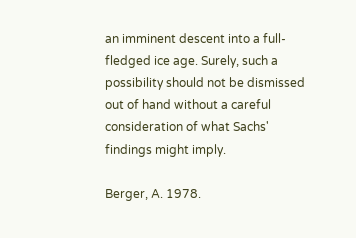an imminent descent into a full-fledged ice age. Surely, such a possibility should not be dismissed out of hand without a careful consideration of what Sachs' findings might imply.

Berger, A. 1978.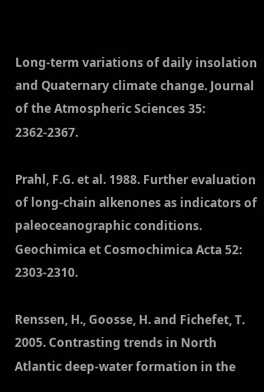Long-term variations of daily insolation and Quaternary climate change. Journal of the Atmospheric Sciences 35: 2362-2367.

Prahl, F.G. et al. 1988. Further evaluation of long-chain alkenones as indicators of paleoceanographic conditions. Geochimica et Cosmochimica Acta 52: 2303-2310.

Renssen, H., Goosse, H. and Fichefet, T. 2005. Contrasting trends in North Atlantic deep-water formation in the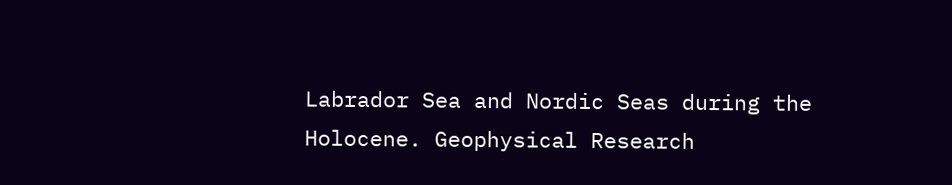Labrador Sea and Nordic Seas during the Holocene. Geophysical Research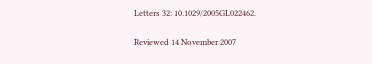Letters 32: 10.1029/2005GL022462.

Reviewed 14 November 2007